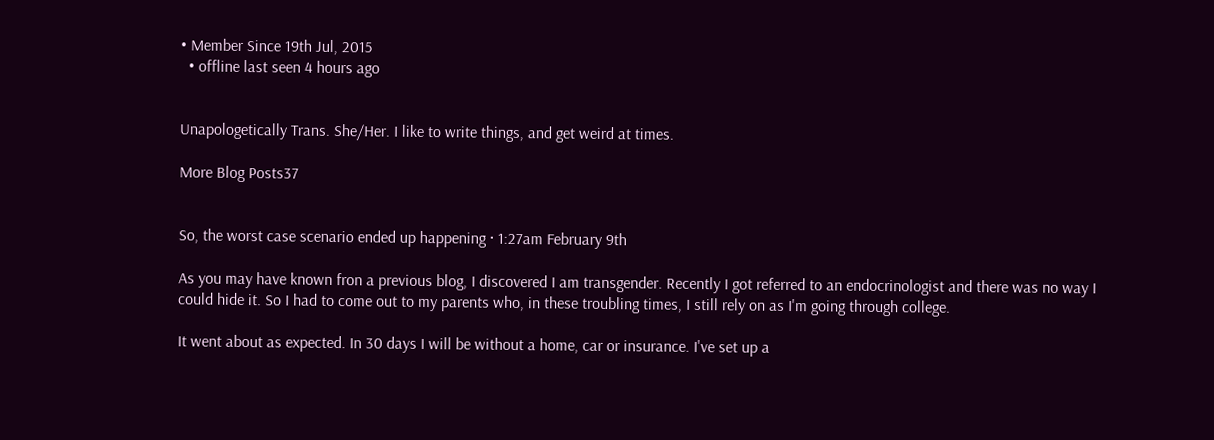• Member Since 19th Jul, 2015
  • offline last seen 4 hours ago


Unapologetically Trans. She/Her. I like to write things, and get weird at times.

More Blog Posts37


So, the worst case scenario ended up happening · 1:27am February 9th

As you may have known fron a previous blog, I discovered I am transgender. Recently I got referred to an endocrinologist and there was no way I could hide it. So I had to come out to my parents who, in these troubling times, I still rely on as I'm going through college.

It went about as expected. In 30 days I will be without a home, car or insurance. I've set up a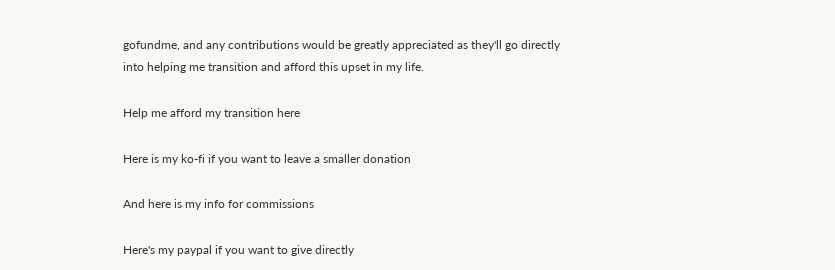gofundme, and any contributions would be greatly appreciated as they'll go directly into helping me transition and afford this upset in my life.

Help me afford my transition here

Here is my ko-fi if you want to leave a smaller donation

And here is my info for commissions

Here's my paypal if you want to give directly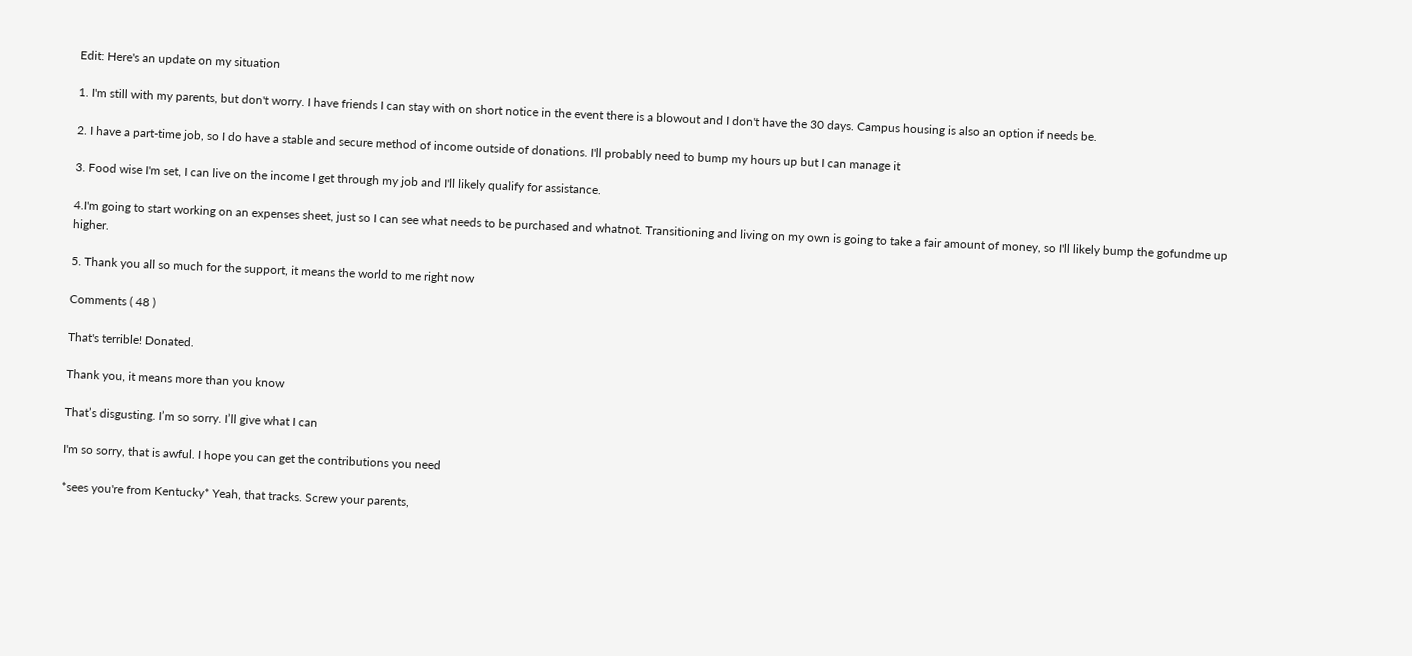Edit: Here's an update on my situation

1. I'm still with my parents, but don't worry. I have friends I can stay with on short notice in the event there is a blowout and I don't have the 30 days. Campus housing is also an option if needs be.

2. I have a part-time job, so I do have a stable and secure method of income outside of donations. I'll probably need to bump my hours up but I can manage it

3. Food wise I'm set, I can live on the income I get through my job and I'll likely qualify for assistance.

4.I'm going to start working on an expenses sheet, just so I can see what needs to be purchased and whatnot. Transitioning and living on my own is going to take a fair amount of money, so I'll likely bump the gofundme up higher.

5. Thank you all so much for the support, it means the world to me right now

Comments ( 48 )

That's terrible! Donated.

Thank you, it means more than you know

That’s disgusting. I’m so sorry. I’ll give what I can

I'm so sorry, that is awful. I hope you can get the contributions you need

*sees you're from Kentucky* Yeah, that tracks. Screw your parents,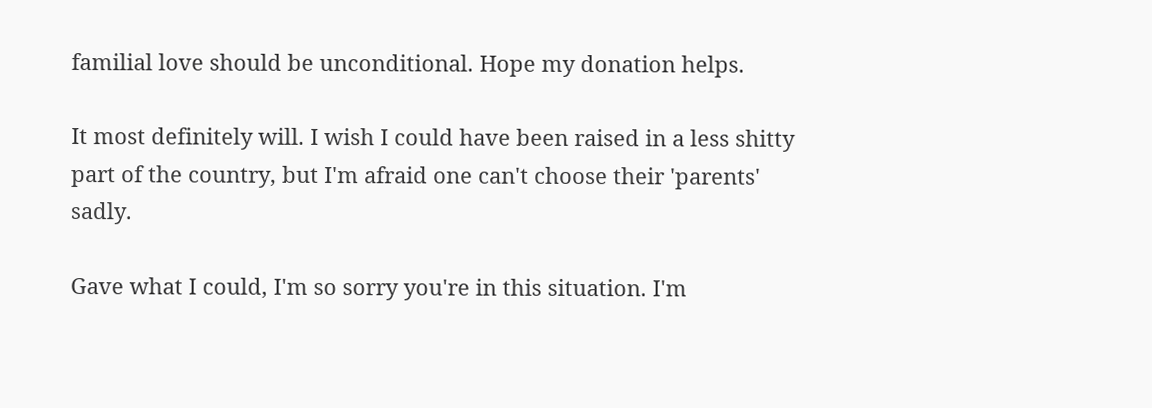familial love should be unconditional. Hope my donation helps.

It most definitely will. I wish I could have been raised in a less shitty part of the country, but I'm afraid one can't choose their 'parents' sadly.

Gave what I could, I'm so sorry you're in this situation. I'm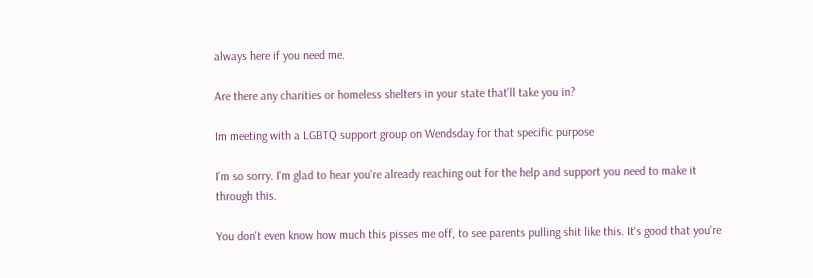always here if you need me.

Are there any charities or homeless shelters in your state that'll take you in?

Im meeting with a LGBTQ support group on Wendsday for that specific purpose

I'm so sorry. I'm glad to hear you're already reaching out for the help and support you need to make it through this.

You don't even know how much this pisses me off, to see parents pulling shit like this. It's good that you're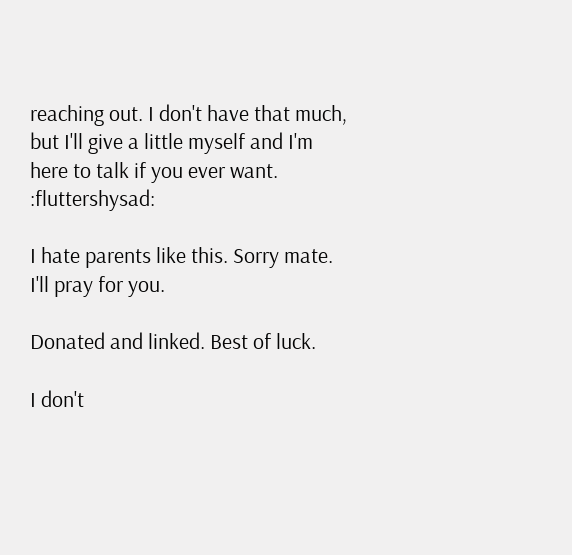reaching out. I don't have that much, but I'll give a little myself and I'm here to talk if you ever want. :fluttershysad:

I hate parents like this. Sorry mate. I'll pray for you.

Donated and linked. Best of luck.

I don't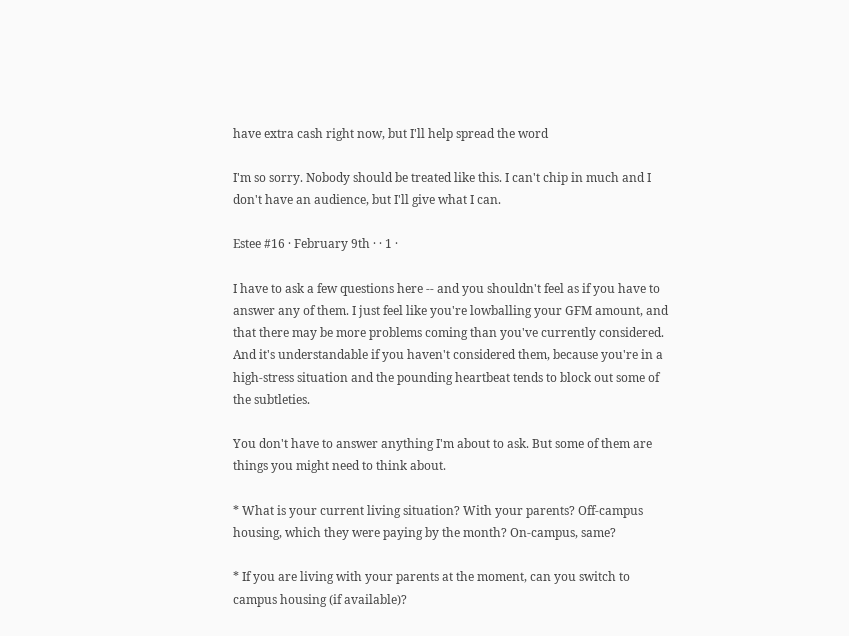have extra cash right now, but I'll help spread the word

I'm so sorry. Nobody should be treated like this. I can't chip in much and I don't have an audience, but I'll give what I can.

Estee #16 · February 9th · · 1 ·

I have to ask a few questions here -- and you shouldn't feel as if you have to answer any of them. I just feel like you're lowballing your GFM amount, and that there may be more problems coming than you've currently considered. And it's understandable if you haven't considered them, because you're in a high-stress situation and the pounding heartbeat tends to block out some of the subtleties.

You don't have to answer anything I'm about to ask. But some of them are things you might need to think about.

* What is your current living situation? With your parents? Off-campus housing, which they were paying by the month? On-campus, same?

* If you are living with your parents at the moment, can you switch to campus housing (if available)?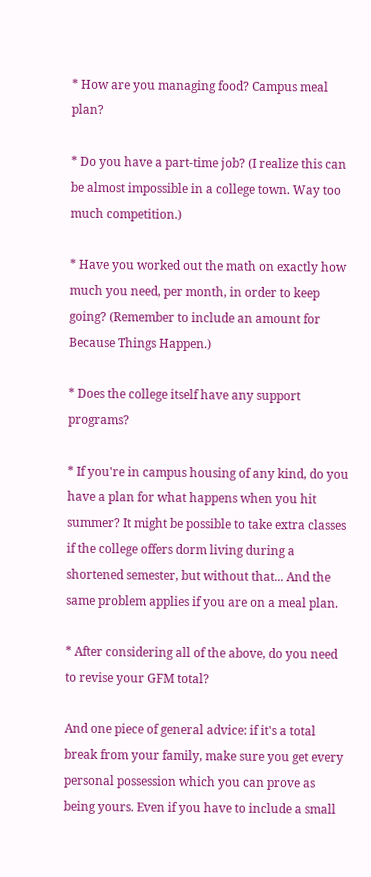* How are you managing food? Campus meal plan?

* Do you have a part-time job? (I realize this can be almost impossible in a college town. Way too much competition.)

* Have you worked out the math on exactly how much you need, per month, in order to keep going? (Remember to include an amount for Because Things Happen.)

* Does the college itself have any support programs?

* If you're in campus housing of any kind, do you have a plan for what happens when you hit summer? It might be possible to take extra classes if the college offers dorm living during a shortened semester, but without that... And the same problem applies if you are on a meal plan.

* After considering all of the above, do you need to revise your GFM total?

And one piece of general advice: if it's a total break from your family, make sure you get every personal possession which you can prove as being yours. Even if you have to include a small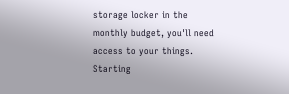storage locker in the monthly budget, you'll need access to your things. Starting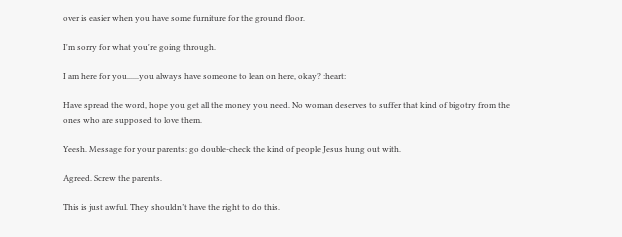over is easier when you have some furniture for the ground floor.

I'm sorry for what you're going through.

I am here for you......you always have someone to lean on here, okay? :heart:

Have spread the word, hope you get all the money you need. No woman deserves to suffer that kind of bigotry from the ones who are supposed to love them.

Yeesh. Message for your parents: go double-check the kind of people Jesus hung out with.

Agreed. Screw the parents.

This is just awful. They shouldn’t have the right to do this.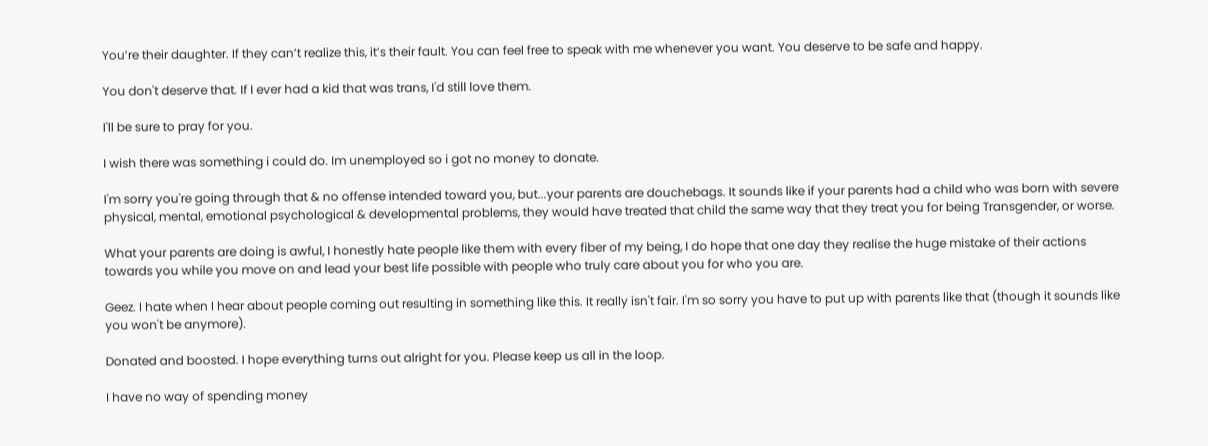You’re their daughter. If they can’t realize this, it’s their fault. You can feel free to speak with me whenever you want. You deserve to be safe and happy.

You don't deserve that. If I ever had a kid that was trans, I'd still love them.

I'll be sure to pray for you.

I wish there was something i could do. Im unemployed so i got no money to donate.

I'm sorry you're going through that & no offense intended toward you, but...your parents are douchebags. It sounds like if your parents had a child who was born with severe physical, mental, emotional psychological & developmental problems, they would have treated that child the same way that they treat you for being Transgender, or worse.

What your parents are doing is awful, I honestly hate people like them with every fiber of my being, I do hope that one day they realise the huge mistake of their actions towards you while you move on and lead your best life possible with people who truly care about you for who you are.

Geez. I hate when I hear about people coming out resulting in something like this. It really isn't fair. I'm so sorry you have to put up with parents like that (though it sounds like you won't be anymore).

Donated and boosted. I hope everything turns out alright for you. Please keep us all in the loop.

I have no way of spending money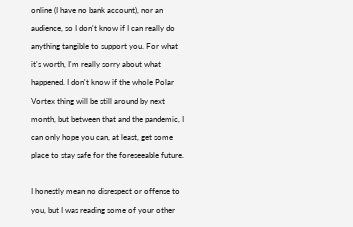online (I have no bank account), nor an audience, so I don't know if I can really do anything tangible to support you. For what it's worth, I'm really sorry about what happened. I don't know if the whole Polar Vortex thing will be still around by next month, but between that and the pandemic, I can only hope you can, at least, get some place to stay safe for the foreseeable future.

I honestly mean no disrespect or offense to you, but I was reading some of your other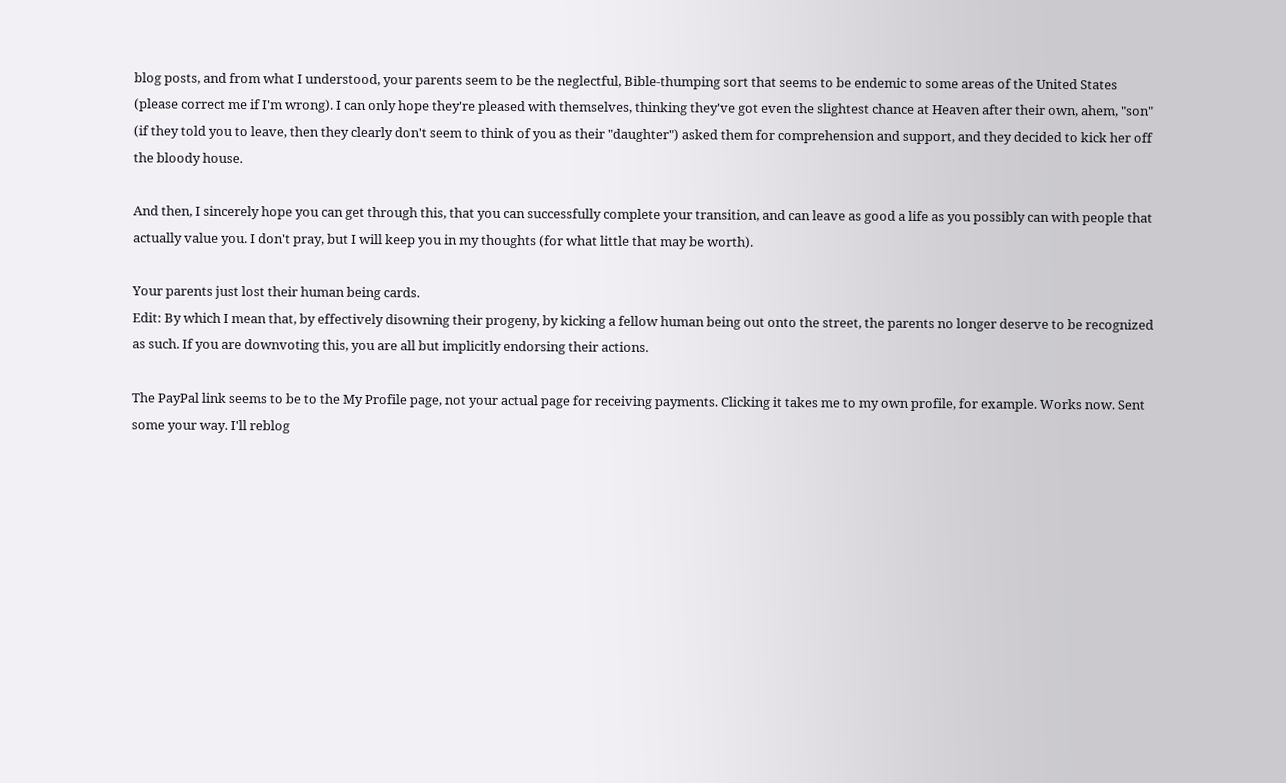blog posts, and from what I understood, your parents seem to be the neglectful, Bible-thumping sort that seems to be endemic to some areas of the United States (please correct me if I'm wrong). I can only hope they're pleased with themselves, thinking they've got even the slightest chance at Heaven after their own, ahem, "son" (if they told you to leave, then they clearly don't seem to think of you as their "daughter") asked them for comprehension and support, and they decided to kick her off the bloody house.

And then, I sincerely hope you can get through this, that you can successfully complete your transition, and can leave as good a life as you possibly can with people that actually value you. I don't pray, but I will keep you in my thoughts (for what little that may be worth).

Your parents just lost their human being cards.
Edit: By which I mean that, by effectively disowning their progeny, by kicking a fellow human being out onto the street, the parents no longer deserve to be recognized as such. If you are downvoting this, you are all but implicitly endorsing their actions.

The PayPal link seems to be to the My Profile page, not your actual page for receiving payments. Clicking it takes me to my own profile, for example. Works now. Sent some your way. I'll reblog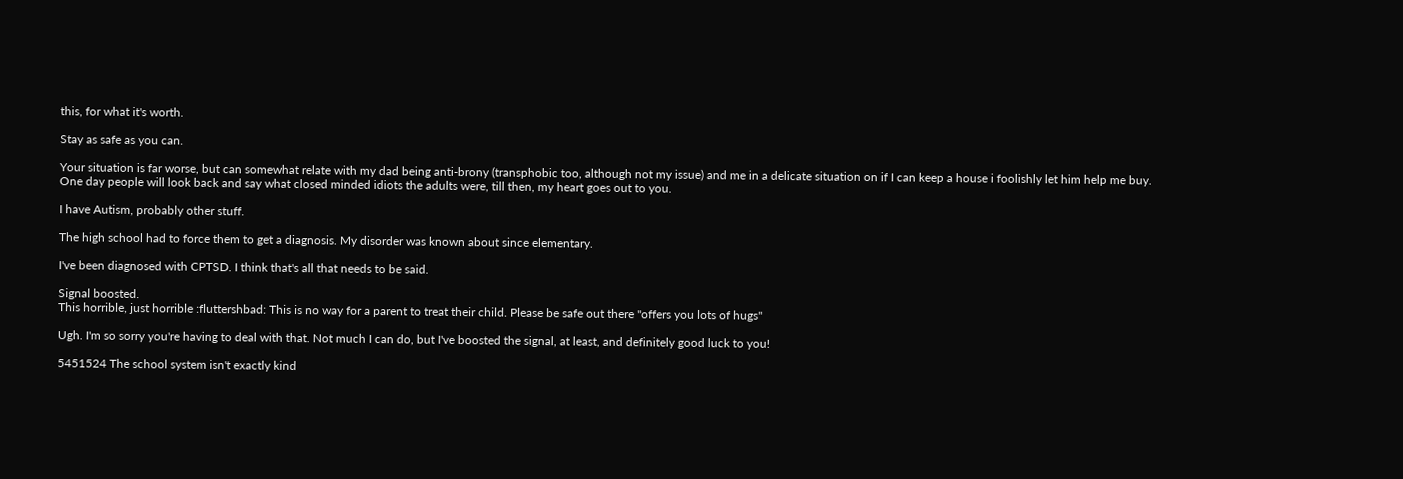this, for what it's worth.

Stay as safe as you can.

Your situation is far worse, but can somewhat relate with my dad being anti-brony (transphobic too, although not my issue) and me in a delicate situation on if I can keep a house i foolishly let him help me buy. One day people will look back and say what closed minded idiots the adults were, till then, my heart goes out to you.

I have Autism, probably other stuff.

The high school had to force them to get a diagnosis. My disorder was known about since elementary.

I've been diagnosed with CPTSD. I think that's all that needs to be said.

Signal boosted.
This horrible, just horrible :fluttershbad: This is no way for a parent to treat their child. Please be safe out there "offers you lots of hugs"

Ugh. I'm so sorry you're having to deal with that. Not much I can do, but I've boosted the signal, at least, and definitely good luck to you!

5451524 The school system isn't exactly kind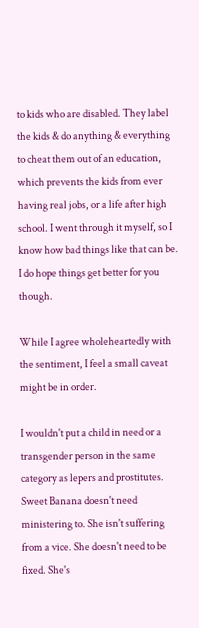to kids who are disabled. They label the kids & do anything & everything to cheat them out of an education, which prevents the kids from ever having real jobs, or a life after high school. I went through it myself, so I know how bad things like that can be. I do hope things get better for you though.

While I agree wholeheartedly with the sentiment, I feel a small caveat might be in order.

I wouldn't put a child in need or a transgender person in the same category as lepers and prostitutes. Sweet Banana doesn't need ministering to. She isn't suffering from a vice. She doesn't need to be fixed. She's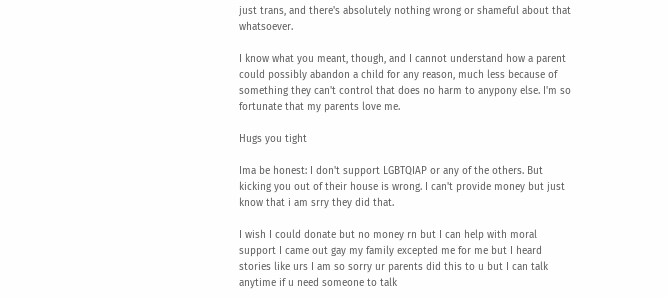just trans, and there's absolutely nothing wrong or shameful about that whatsoever.

I know what you meant, though, and I cannot understand how a parent could possibly abandon a child for any reason, much less because of something they can't control that does no harm to anypony else. I'm so fortunate that my parents love me.

Hugs you tight

Ima be honest: I don't support LGBTQIAP or any of the others. But kicking you out of their house is wrong. I can't provide money but just know that i am srry they did that.

I wish I could donate but no money rn but I can help with moral support I came out gay my family excepted me for me but I heard stories like urs I am so sorry ur parents did this to u but I can talk anytime if u need someone to talk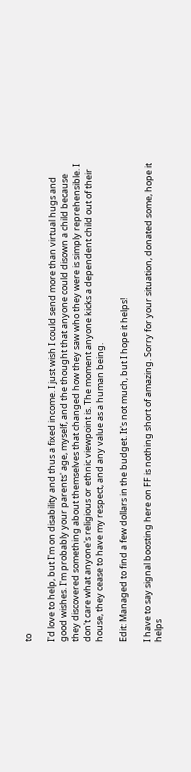to

I'd love to help, but I'm on disability and thus a fixed income. I just wish I could send more than virtual hugs and good wishes. I'm probably your parents' age, myself, and the thought that anyone could disown a child because they discovered something about themselves that changed how they saw who they were is simply reprehensible. I don't care what anyone's religious or ethnic viewpoint is. The moment anyone kicks a dependent child out of their house, they cease to have my respect, and any value as a human being.

Edit: Managed to find a few dollars in the budget. It's not much, but I hope it helps!

I have to say signal boosting here on FF is nothing short of amazing. Sorry for your situation, donated some, hope it helps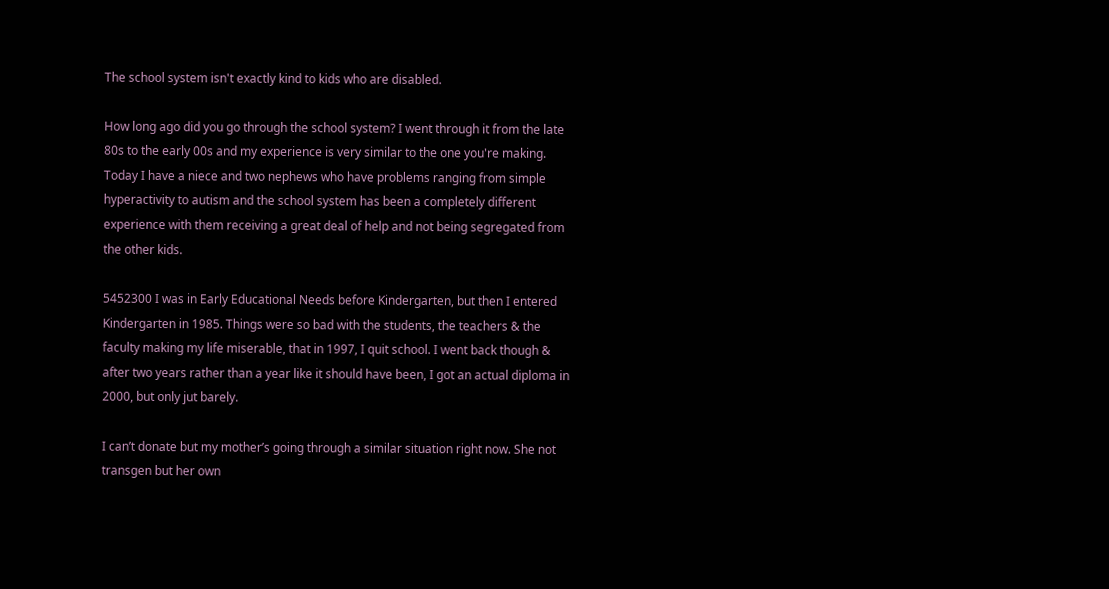The school system isn't exactly kind to kids who are disabled.

How long ago did you go through the school system? I went through it from the late 80s to the early 00s and my experience is very similar to the one you're making. Today I have a niece and two nephews who have problems ranging from simple hyperactivity to autism and the school system has been a completely different experience with them receiving a great deal of help and not being segregated from the other kids.

5452300 I was in Early Educational Needs before Kindergarten, but then I entered Kindergarten in 1985. Things were so bad with the students, the teachers & the faculty making my life miserable, that in 1997, I quit school. I went back though & after two years rather than a year like it should have been, I got an actual diploma in 2000, but only jut barely.

I can’t donate but my mother’s going through a similar situation right now. She not transgen but her own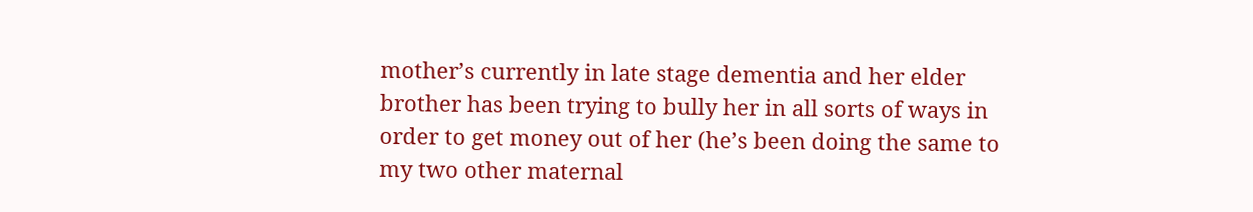mother’s currently in late stage dementia and her elder brother has been trying to bully her in all sorts of ways in order to get money out of her (he’s been doing the same to my two other maternal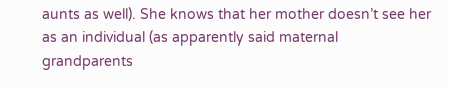aunts as well). She knows that her mother doesn’t see her as an individual (as apparently said maternal grandparents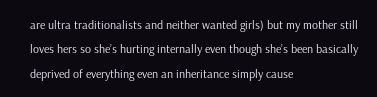are ultra traditionalists and neither wanted girls) but my mother still loves hers so she’s hurting internally even though she’s been basically deprived of everything even an inheritance simply cause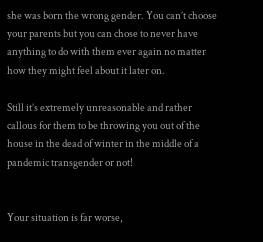she was born the wrong gender. You can’t choose your parents but you can chose to never have anything to do with them ever again no matter how they might feel about it later on.

Still it’s extremely unreasonable and rather callous for them to be throwing you out of the house in the dead of winter in the middle of a pandemic transgender or not!


Your situation is far worse,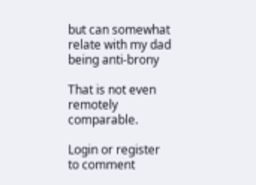but can somewhat relate with my dad being anti-brony

That is not even remotely comparable.

Login or register to comment